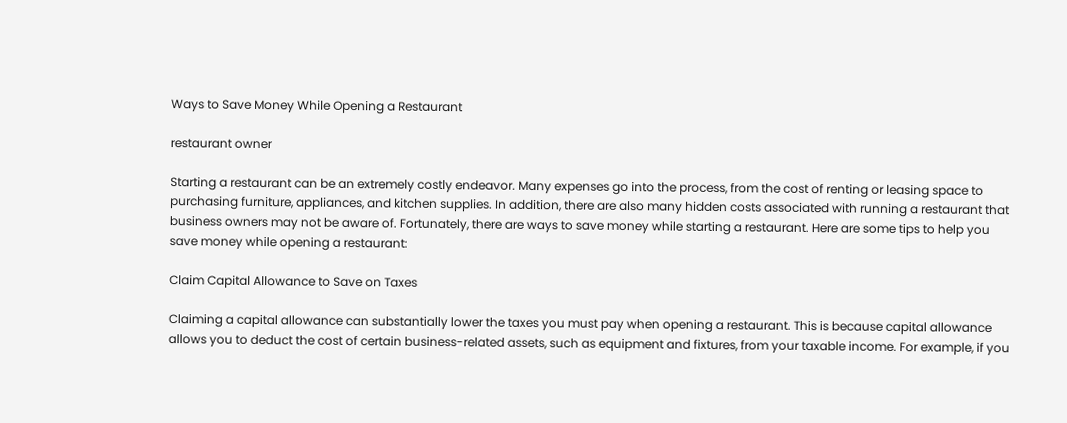Ways to Save Money While Opening a Restaurant

restaurant owner

Starting a restaurant can be an extremely costly endeavor. Many expenses go into the process, from the cost of renting or leasing space to purchasing furniture, appliances, and kitchen supplies. In addition, there are also many hidden costs associated with running a restaurant that business owners may not be aware of. Fortunately, there are ways to save money while starting a restaurant. Here are some tips to help you save money while opening a restaurant:

Claim Capital Allowance to Save on Taxes

Claiming a capital allowance can substantially lower the taxes you must pay when opening a restaurant. This is because capital allowance allows you to deduct the cost of certain business-related assets, such as equipment and fixtures, from your taxable income. For example, if you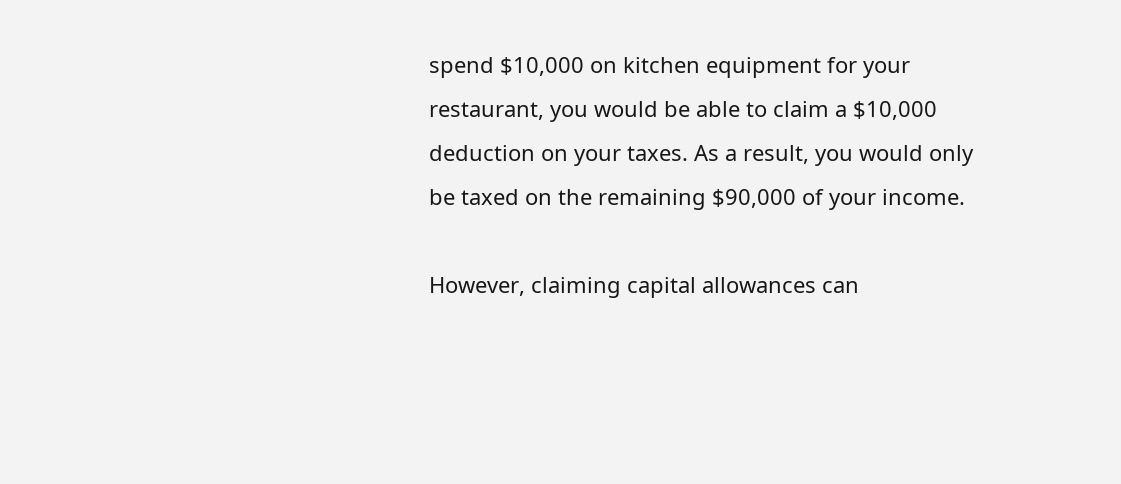spend $10,000 on kitchen equipment for your restaurant, you would be able to claim a $10,000 deduction on your taxes. As a result, you would only be taxed on the remaining $90,000 of your income.

However, claiming capital allowances can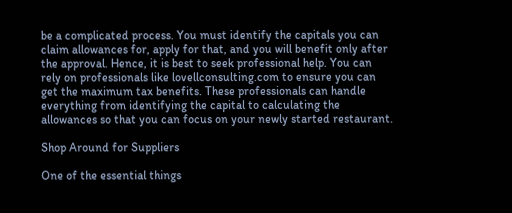be a complicated process. You must identify the capitals you can claim allowances for, apply for that, and you will benefit only after the approval. Hence, it is best to seek professional help. You can rely on professionals like lovellconsulting.com to ensure you can get the maximum tax benefits. These professionals can handle everything from identifying the capital to calculating the allowances so that you can focus on your newly started restaurant.

Shop Around for Suppliers

One of the essential things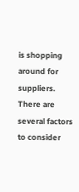is shopping around for suppliers. There are several factors to consider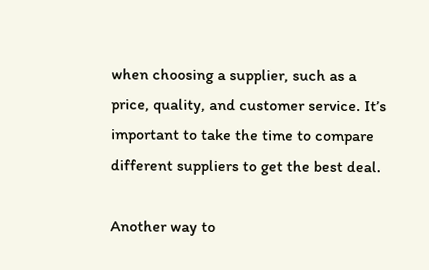when choosing a supplier, such as a price, quality, and customer service. It’s important to take the time to compare different suppliers to get the best deal.

Another way to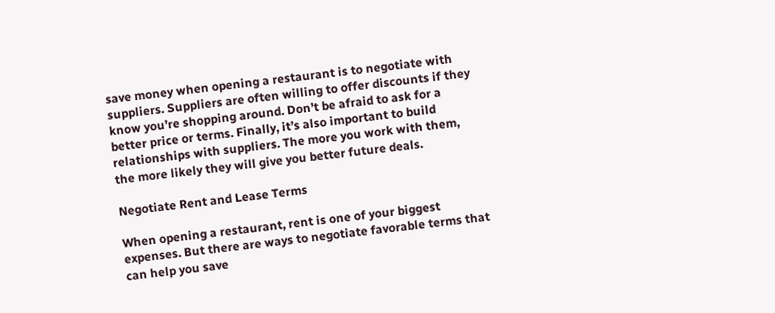save money when opening a restaurant is to negotiate with suppliers. Suppliers are often willing to offer discounts if they know you’re shopping around. Don’t be afraid to ask for a better price or terms. Finally, it’s also important to build relationships with suppliers. The more you work with them, the more likely they will give you better future deals.

Negotiate Rent and Lease Terms

When opening a restaurant, rent is one of your biggest expenses. But there are ways to negotiate favorable terms that can help you save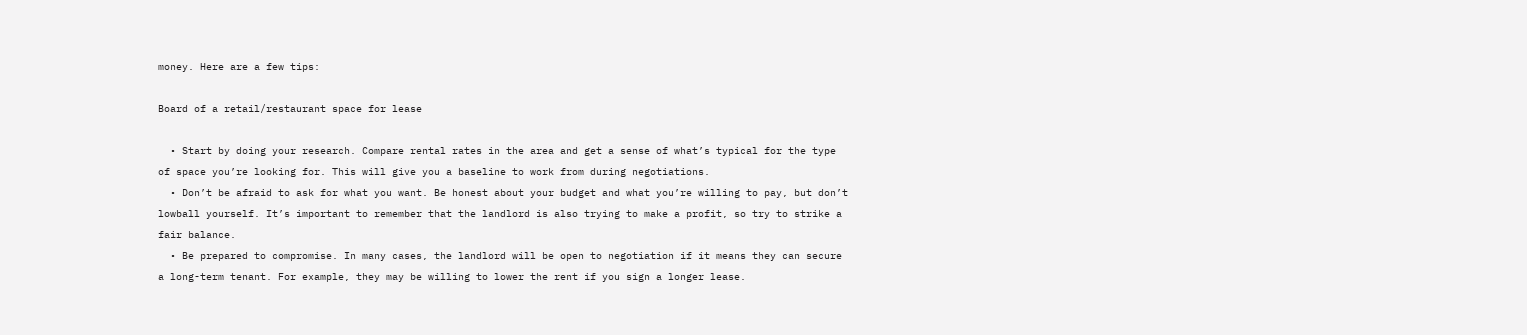money. Here are a few tips:

Board of a retail/restaurant space for lease

  • Start by doing your research. Compare rental rates in the area and get a sense of what’s typical for the type of space you’re looking for. This will give you a baseline to work from during negotiations.
  • Don’t be afraid to ask for what you want. Be honest about your budget and what you’re willing to pay, but don’t lowball yourself. It’s important to remember that the landlord is also trying to make a profit, so try to strike a fair balance.
  • Be prepared to compromise. In many cases, the landlord will be open to negotiation if it means they can secure a long-term tenant. For example, they may be willing to lower the rent if you sign a longer lease.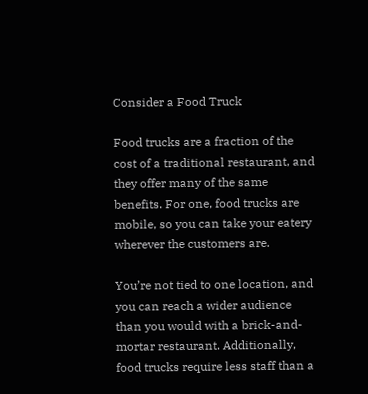Consider a Food Truck

Food trucks are a fraction of the cost of a traditional restaurant, and they offer many of the same benefits. For one, food trucks are mobile, so you can take your eatery wherever the customers are.

You’re not tied to one location, and you can reach a wider audience than you would with a brick-and-mortar restaurant. Additionally, food trucks require less staff than a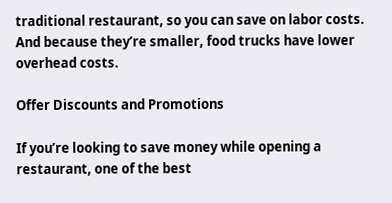traditional restaurant, so you can save on labor costs. And because they’re smaller, food trucks have lower overhead costs.

Offer Discounts and Promotions

If you’re looking to save money while opening a restaurant, one of the best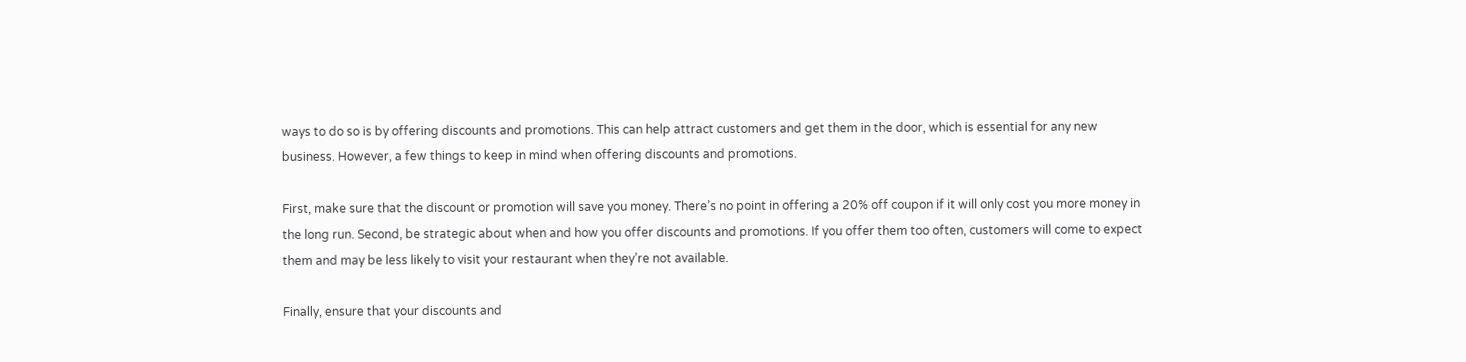ways to do so is by offering discounts and promotions. This can help attract customers and get them in the door, which is essential for any new business. However, a few things to keep in mind when offering discounts and promotions.

First, make sure that the discount or promotion will save you money. There’s no point in offering a 20% off coupon if it will only cost you more money in the long run. Second, be strategic about when and how you offer discounts and promotions. If you offer them too often, customers will come to expect them and may be less likely to visit your restaurant when they’re not available.

Finally, ensure that your discounts and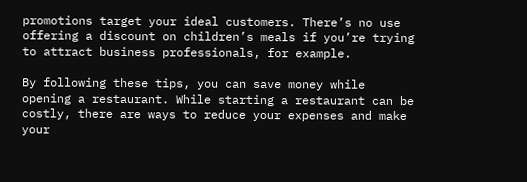promotions target your ideal customers. There’s no use offering a discount on children’s meals if you’re trying to attract business professionals, for example.

By following these tips, you can save money while opening a restaurant. While starting a restaurant can be costly, there are ways to reduce your expenses and make your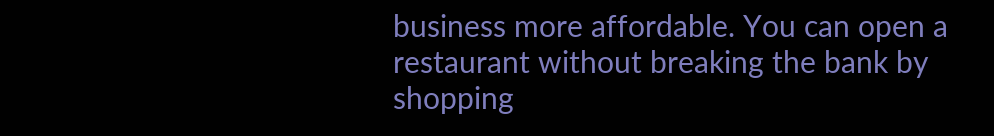business more affordable. You can open a restaurant without breaking the bank by shopping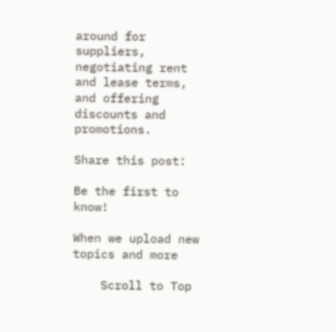around for suppliers, negotiating rent and lease terms, and offering discounts and promotions.

Share this post:

Be the first to know!

When we upload new topics and more

    Scroll to Top